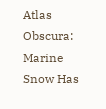Atlas Obscura: Marine Snow Has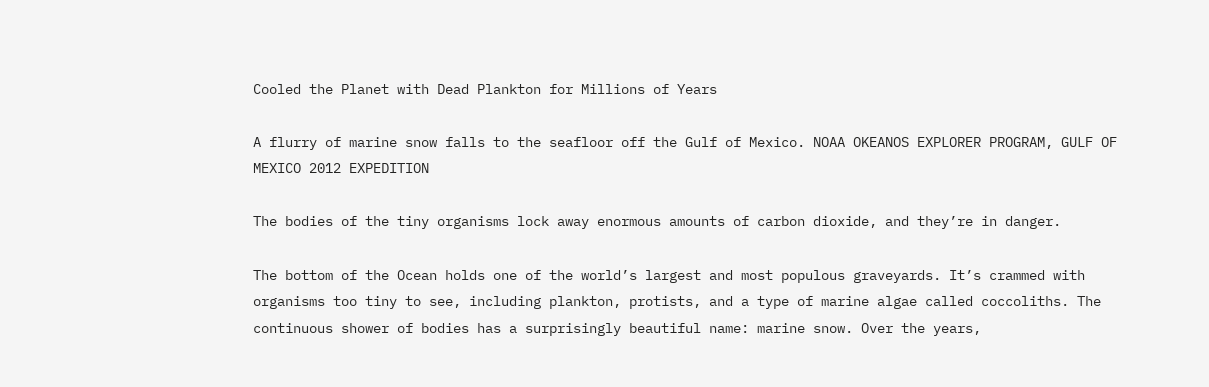Cooled the Planet with Dead Plankton for Millions of Years

A flurry of marine snow falls to the seafloor off the Gulf of Mexico. NOAA OKEANOS EXPLORER PROGRAM, GULF OF MEXICO 2012 EXPEDITION

The bodies of the tiny organisms lock away enormous amounts of carbon dioxide, and they’re in danger.

The bottom of the Ocean holds one of the world’s largest and most populous graveyards. It’s crammed with organisms too tiny to see, including plankton, protists, and a type of marine algae called coccoliths. The continuous shower of bodies has a surprisingly beautiful name: marine snow. Over the years,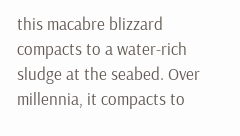this macabre blizzard compacts to a water-rich sludge at the seabed. Over millennia, it compacts to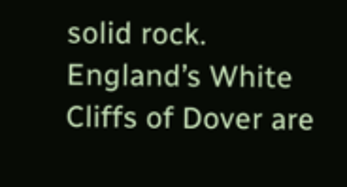solid rock. England’s White Cliffs of Dover are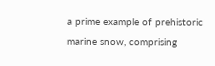a prime example of prehistoric marine snow, comprising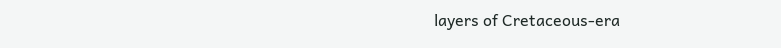layers of Cretaceous-era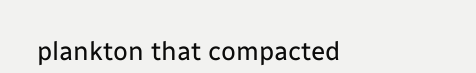plankton that compacted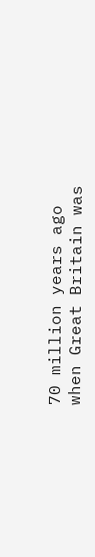70 million years ago when Great Britain was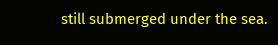still submerged under the sea.